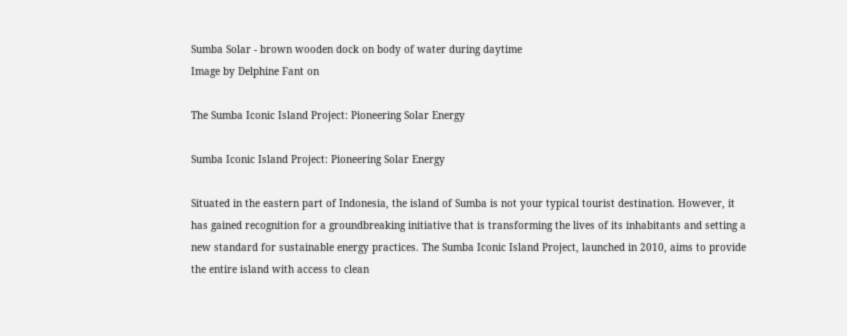Sumba Solar - brown wooden dock on body of water during daytime
Image by Delphine Fant on

The Sumba Iconic Island Project: Pioneering Solar Energy

Sumba Iconic Island Project: Pioneering Solar Energy

Situated in the eastern part of Indonesia, the island of Sumba is not your typical tourist destination. However, it has gained recognition for a groundbreaking initiative that is transforming the lives of its inhabitants and setting a new standard for sustainable energy practices. The Sumba Iconic Island Project, launched in 2010, aims to provide the entire island with access to clean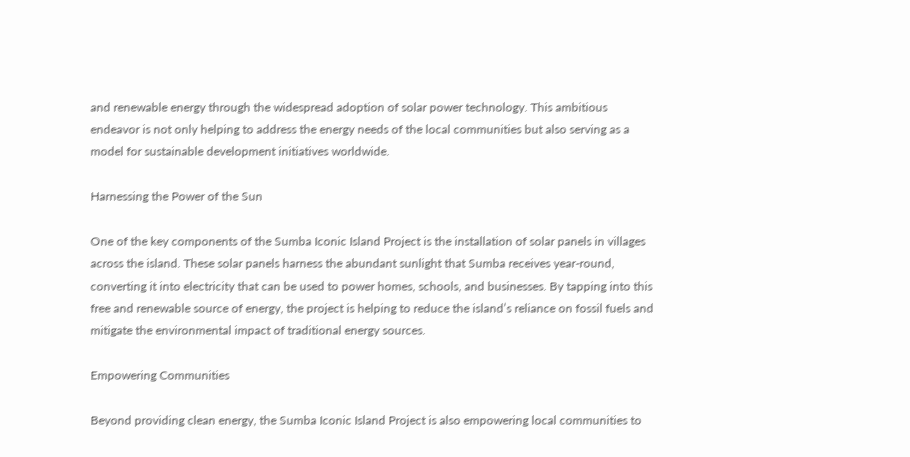and renewable energy through the widespread adoption of solar power technology. This ambitious endeavor is not only helping to address the energy needs of the local communities but also serving as a model for sustainable development initiatives worldwide.

Harnessing the Power of the Sun

One of the key components of the Sumba Iconic Island Project is the installation of solar panels in villages across the island. These solar panels harness the abundant sunlight that Sumba receives year-round, converting it into electricity that can be used to power homes, schools, and businesses. By tapping into this free and renewable source of energy, the project is helping to reduce the island’s reliance on fossil fuels and mitigate the environmental impact of traditional energy sources.

Empowering Communities

Beyond providing clean energy, the Sumba Iconic Island Project is also empowering local communities to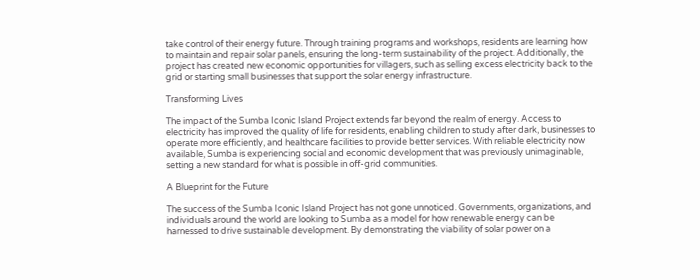take control of their energy future. Through training programs and workshops, residents are learning how to maintain and repair solar panels, ensuring the long-term sustainability of the project. Additionally, the project has created new economic opportunities for villagers, such as selling excess electricity back to the grid or starting small businesses that support the solar energy infrastructure.

Transforming Lives

The impact of the Sumba Iconic Island Project extends far beyond the realm of energy. Access to electricity has improved the quality of life for residents, enabling children to study after dark, businesses to operate more efficiently, and healthcare facilities to provide better services. With reliable electricity now available, Sumba is experiencing social and economic development that was previously unimaginable, setting a new standard for what is possible in off-grid communities.

A Blueprint for the Future

The success of the Sumba Iconic Island Project has not gone unnoticed. Governments, organizations, and individuals around the world are looking to Sumba as a model for how renewable energy can be harnessed to drive sustainable development. By demonstrating the viability of solar power on a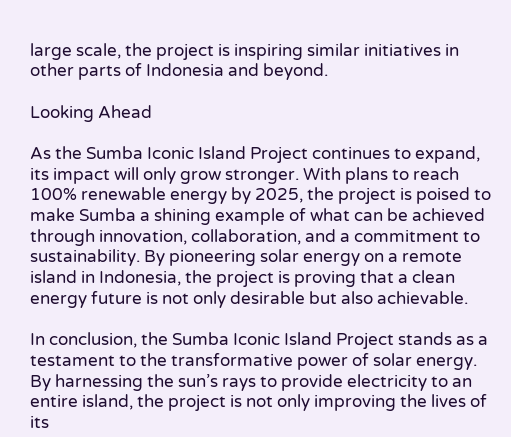large scale, the project is inspiring similar initiatives in other parts of Indonesia and beyond.

Looking Ahead

As the Sumba Iconic Island Project continues to expand, its impact will only grow stronger. With plans to reach 100% renewable energy by 2025, the project is poised to make Sumba a shining example of what can be achieved through innovation, collaboration, and a commitment to sustainability. By pioneering solar energy on a remote island in Indonesia, the project is proving that a clean energy future is not only desirable but also achievable.

In conclusion, the Sumba Iconic Island Project stands as a testament to the transformative power of solar energy. By harnessing the sun’s rays to provide electricity to an entire island, the project is not only improving the lives of its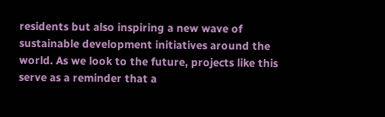residents but also inspiring a new wave of sustainable development initiatives around the world. As we look to the future, projects like this serve as a reminder that a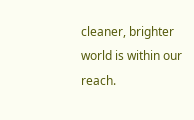cleaner, brighter world is within our reach.